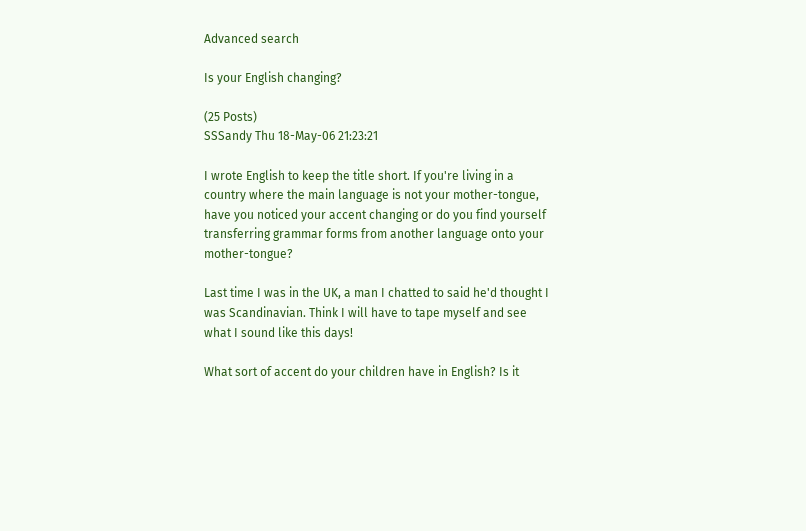Advanced search

Is your English changing?

(25 Posts)
SSSandy Thu 18-May-06 21:23:21

I wrote English to keep the title short. If you're living in a country where the main language is not your mother-tongue, have you noticed your accent changing or do you find yourself transferring grammar forms from another language onto your mother-tongue?

Last time I was in the UK, a man I chatted to said he'd thought I was Scandinavian. Think I will have to tape myself and see what I sound like this days!

What sort of accent do your children have in English? Is it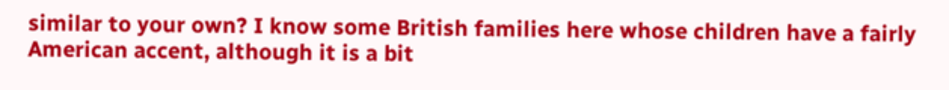similar to your own? I know some British families here whose children have a fairly American accent, although it is a bit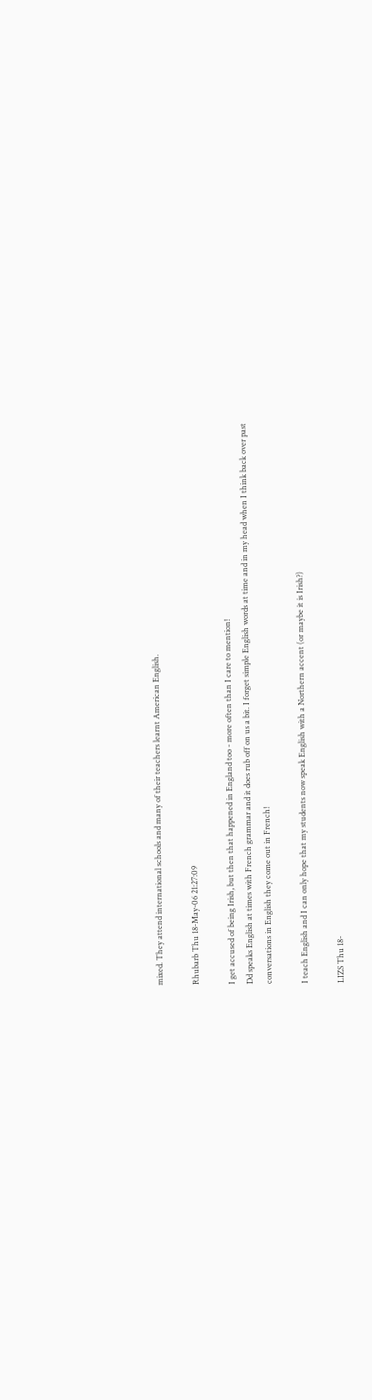mixed. They attend international schools and many of their teachers learnt American English.

Rhubarb Thu 18-May-06 21:27:09

I get accused of being Irish, but then that happened in England too - more often than I care to mention!
Dd speaks English at times with French grammar and it does rub off on us a bit. I forget simple English words at time and in my head when I think back over past conversations in English they come out in French!

I teach English and I can only hope that my students now speak English with a Northern accent (or maybe it is Irish?)

LIZS Thu 18-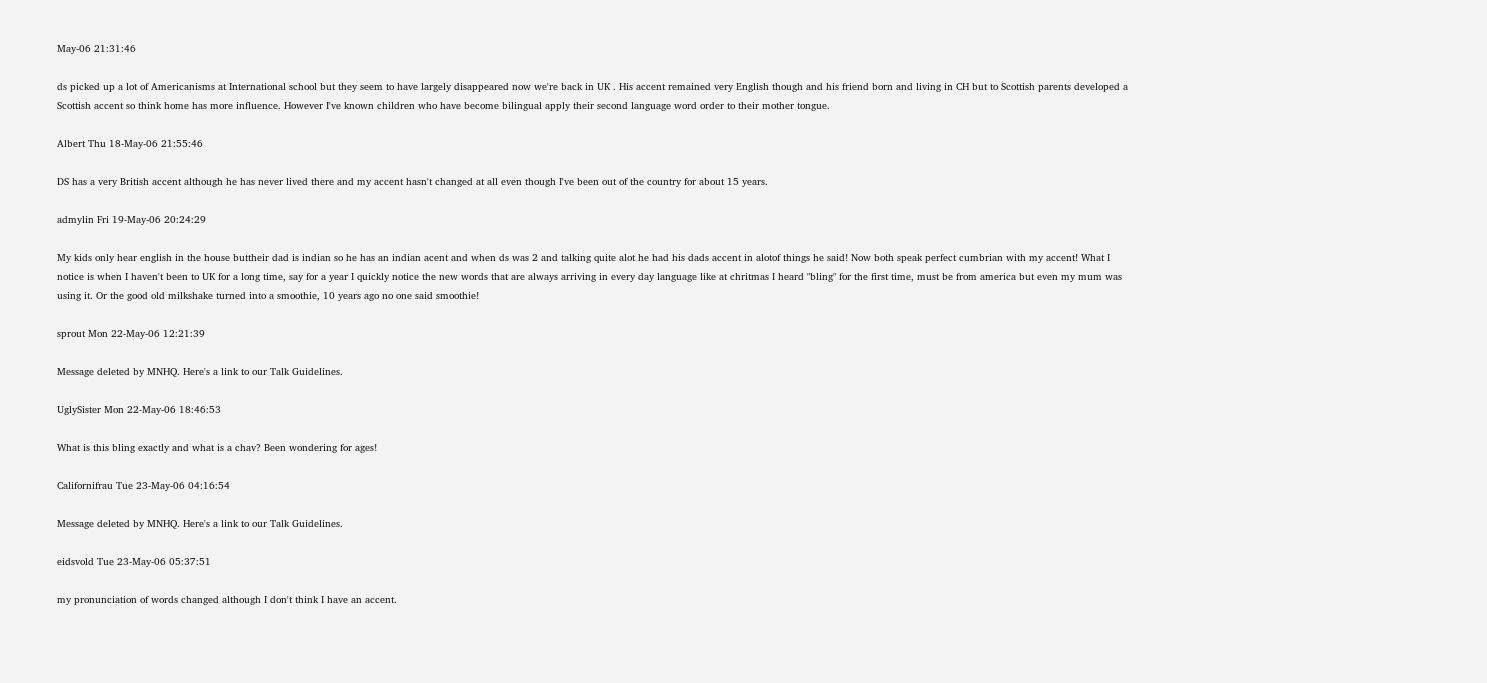May-06 21:31:46

ds picked up a lot of Americanisms at International school but they seem to have largely disappeared now we're back in UK . His accent remained very English though and his friend born and living in CH but to Scottish parents developed a Scottish accent so think home has more influence. However I've known children who have become bilingual apply their second language word order to their mother tongue.

Albert Thu 18-May-06 21:55:46

DS has a very British accent although he has never lived there and my accent hasn't changed at all even though I've been out of the country for about 15 years.

admylin Fri 19-May-06 20:24:29

My kids only hear english in the house buttheir dad is indian so he has an indian acent and when ds was 2 and talking quite alot he had his dads accent in alotof things he said! Now both speak perfect cumbrian with my accent! What I notice is when I haven't been to UK for a long time, say for a year I quickly notice the new words that are always arriving in every day language like at chritmas I heard "bling" for the first time, must be from america but even my mum was using it. Or the good old milkshake turned into a smoothie, 10 years ago no one said smoothie!

sprout Mon 22-May-06 12:21:39

Message deleted by MNHQ. Here's a link to our Talk Guidelines.

UglySister Mon 22-May-06 18:46:53

What is this bling exactly and what is a chav? Been wondering for ages!

Californifrau Tue 23-May-06 04:16:54

Message deleted by MNHQ. Here's a link to our Talk Guidelines.

eidsvold Tue 23-May-06 05:37:51

my pronunciation of words changed although I don't think I have an accent.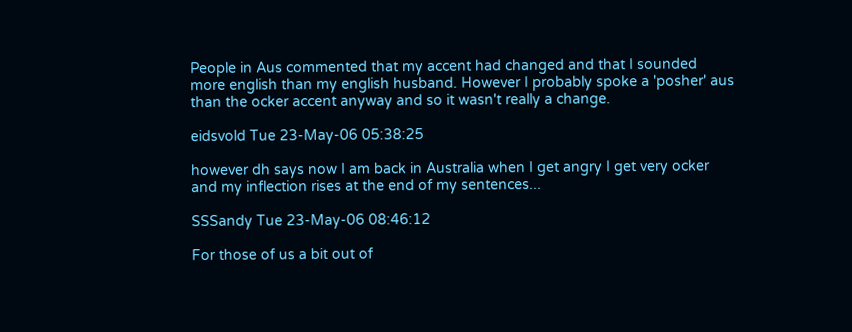People in Aus commented that my accent had changed and that I sounded more english than my english husband. However I probably spoke a 'posher' aus than the ocker accent anyway and so it wasn't really a change.

eidsvold Tue 23-May-06 05:38:25

however dh says now I am back in Australia when I get angry I get very ocker and my inflection rises at the end of my sentences...

SSSandy Tue 23-May-06 08:46:12

For those of us a bit out of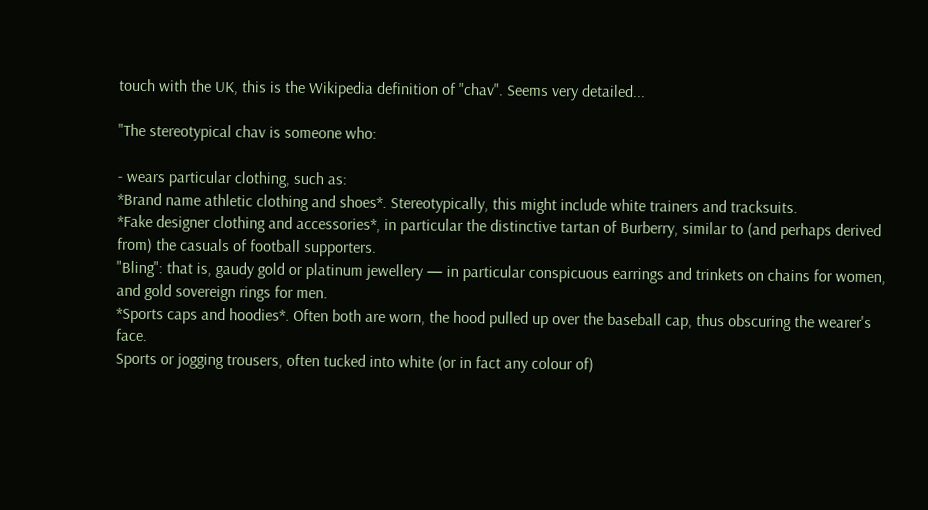touch with the UK, this is the Wikipedia definition of "chav". Seems very detailed...

"The stereotypical chav is someone who:

- wears particular clothing, such as:
*Brand name athletic clothing and shoes*. Stereotypically, this might include white trainers and tracksuits.
*Fake designer clothing and accessories*, in particular the distinctive tartan of Burberry, similar to (and perhaps derived from) the casuals of football supporters.
"Bling": that is, gaudy gold or platinum jewellery — in particular conspicuous earrings and trinkets on chains for women, and gold sovereign rings for men.
*Sports caps and hoodies*. Often both are worn, the hood pulled up over the baseball cap, thus obscuring the wearer's face.
Sports or jogging trousers, often tucked into white (or in fact any colour of)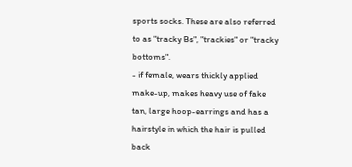sports socks. These are also referred to as "tracky Bs", "trackies" or "tracky bottoms".
- if female, wears thickly applied make-up, makes heavy use of fake tan, large hoop-earrings and has a hairstyle in which the hair is pulled back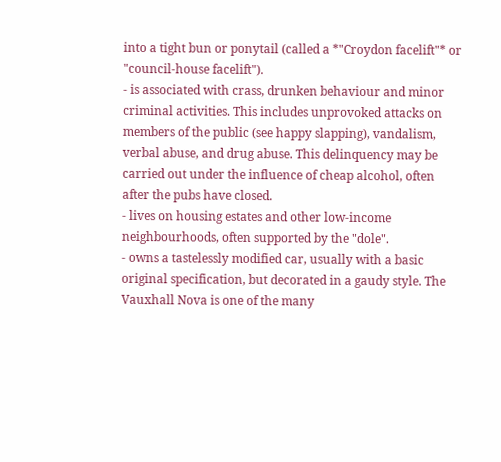into a tight bun or ponytail (called a *"Croydon facelift"* or "council-house facelift").
- is associated with crass, drunken behaviour and minor criminal activities. This includes unprovoked attacks on members of the public (see happy slapping), vandalism, verbal abuse, and drug abuse. This delinquency may be carried out under the influence of cheap alcohol, often after the pubs have closed.
- lives on housing estates and other low-income neighbourhoods, often supported by the "dole".
- owns a tastelessly modified car, usually with a basic original specification, but decorated in a gaudy style. The Vauxhall Nova is one of the many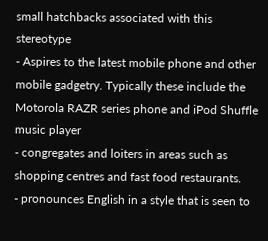small hatchbacks associated with this stereotype
- Aspires to the latest mobile phone and other mobile gadgetry. Typically these include the Motorola RAZR series phone and iPod Shuffle music player
- congregates and loiters in areas such as shopping centres and fast food restaurants.
- pronounces English in a style that is seen to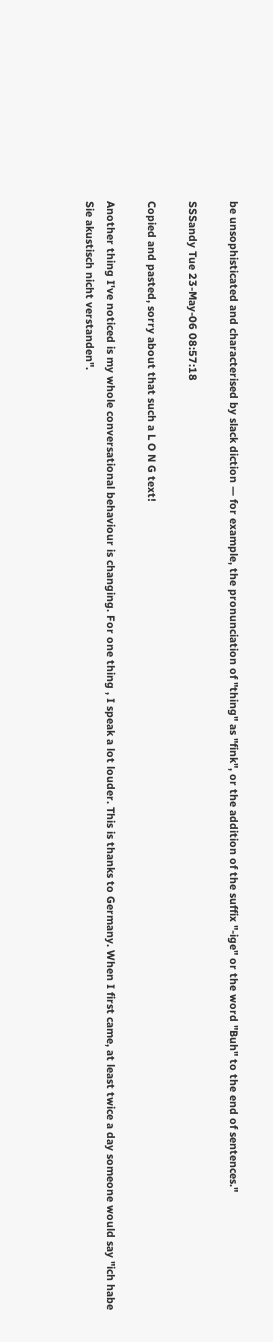be unsophisticated and characterised by slack diction — for example, the pronunciation of "thing" as "fink", or the addition of the suffix "-ige" or the word "Buh" to the end of sentences."

SSSandy Tue 23-May-06 08:57:18

Copied and pasted, sorry about that such a L O N G text!

Another thing I've noticed is my whole conversational behaviour is changing. For one thing , I speak a lot louder. This is thanks to Germany. When I first came, at least twice a day someone would say "ich habe Sie akustisch nicht verstanden".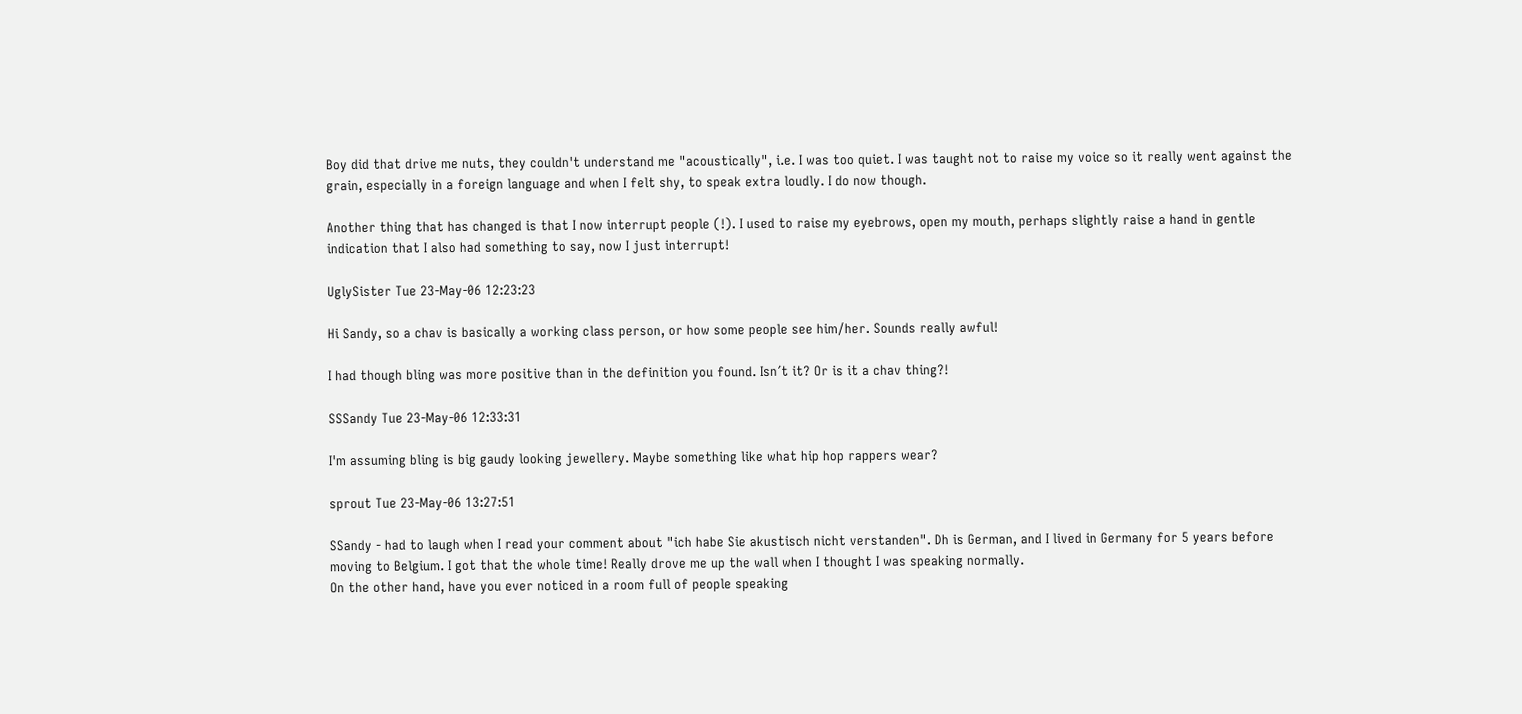Boy did that drive me nuts, they couldn't understand me "acoustically", i.e. I was too quiet. I was taught not to raise my voice so it really went against the grain, especially in a foreign language and when I felt shy, to speak extra loudly. I do now though.

Another thing that has changed is that I now interrupt people (!). I used to raise my eyebrows, open my mouth, perhaps slightly raise a hand in gentle indication that I also had something to say, now I just interrupt!

UglySister Tue 23-May-06 12:23:23

Hi Sandy, so a chav is basically a working class person, or how some people see him/her. Sounds really awful!

I had though bling was more positive than in the definition you found. Isn´t it? Or is it a chav thing?!

SSSandy Tue 23-May-06 12:33:31

I'm assuming bling is big gaudy looking jewellery. Maybe something like what hip hop rappers wear?

sprout Tue 23-May-06 13:27:51

SSandy - had to laugh when I read your comment about "ich habe Sie akustisch nicht verstanden". Dh is German, and I lived in Germany for 5 years before moving to Belgium. I got that the whole time! Really drove me up the wall when I thought I was speaking normally.
On the other hand, have you ever noticed in a room full of people speaking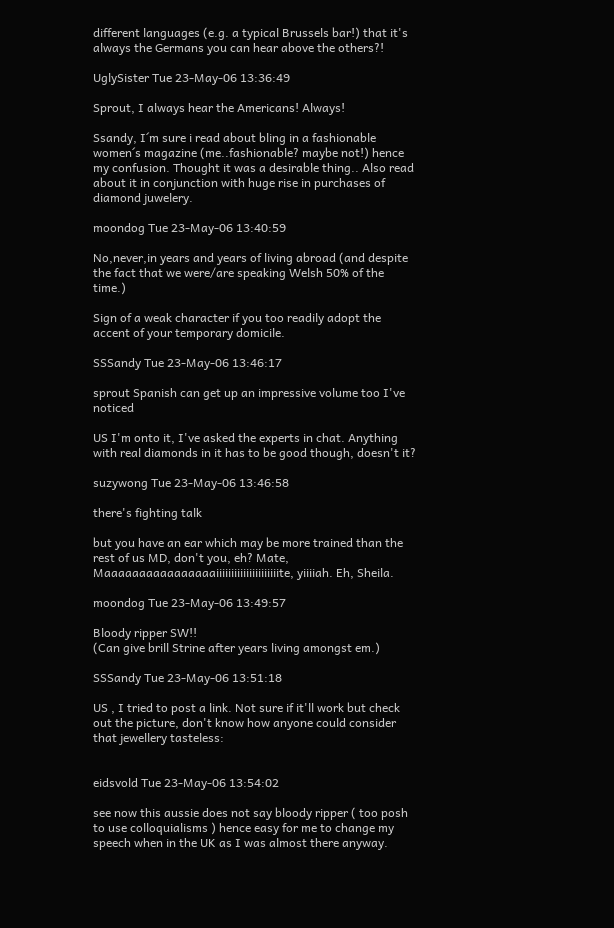different languages (e.g. a typical Brussels bar!) that it's always the Germans you can hear above the others?!

UglySister Tue 23-May-06 13:36:49

Sprout, I always hear the Americans! Always!

Ssandy, I´m sure i read about bling in a fashionable women´s magazine (me..fashionable? maybe not!) hence my confusion. Thought it was a desirable thing.. Also read about it in conjunction with huge rise in purchases of diamond juwelery.

moondog Tue 23-May-06 13:40:59

No,never,in years and years of living abroad (and despite the fact that we were/are speaking Welsh 50% of the time.)

Sign of a weak character if you too readily adopt the accent of your temporary domicile.

SSSandy Tue 23-May-06 13:46:17

sprout Spanish can get up an impressive volume too I've noticed

US I'm onto it, I've asked the experts in chat. Anything with real diamonds in it has to be good though, doesn't it?

suzywong Tue 23-May-06 13:46:58

there's fighting talk

but you have an ear which may be more trained than the rest of us MD, don't you, eh? Mate, Maaaaaaaaaaaaaaaaiiiiiiiiiiiiiiiiiiiiite, yiiiiah. Eh, Sheila.

moondog Tue 23-May-06 13:49:57

Bloody ripper SW!!
(Can give brill Strine after years living amongst em.)

SSSandy Tue 23-May-06 13:51:18

US , I tried to post a link. Not sure if it'll work but check out the picture, don't know how anyone could consider that jewellery tasteless:


eidsvold Tue 23-May-06 13:54:02

see now this aussie does not say bloody ripper ( too posh to use colloquialisms ) hence easy for me to change my speech when in the UK as I was almost there anyway.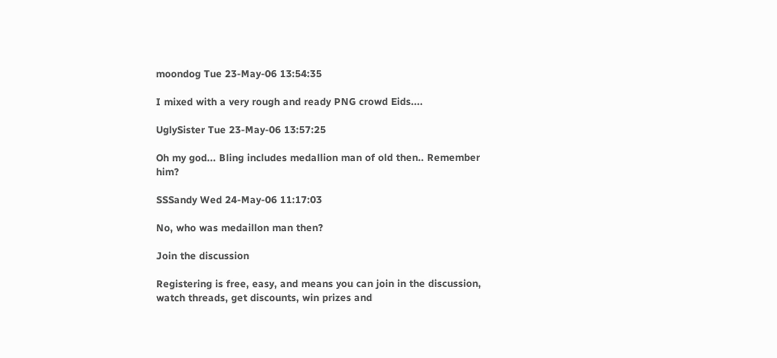moondog Tue 23-May-06 13:54:35

I mixed with a very rough and ready PNG crowd Eids....

UglySister Tue 23-May-06 13:57:25

Oh my god... Bling includes medallion man of old then.. Remember him?

SSSandy Wed 24-May-06 11:17:03

No, who was medaillon man then?

Join the discussion

Registering is free, easy, and means you can join in the discussion, watch threads, get discounts, win prizes and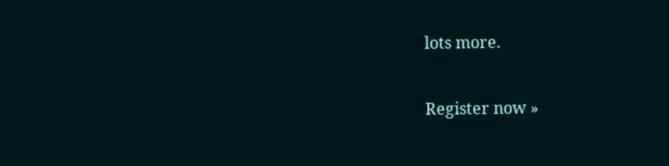lots more.

Register now »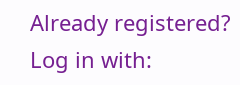Already registered? Log in with: